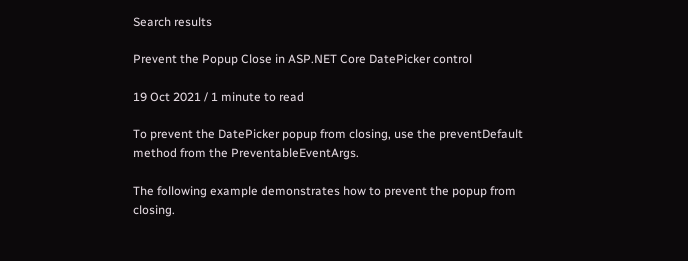Search results

Prevent the Popup Close in ASP.NET Core DatePicker control

19 Oct 2021 / 1 minute to read

To prevent the DatePicker popup from closing, use the preventDefault method from the PreventableEventArgs.

The following example demonstrates how to prevent the popup from closing.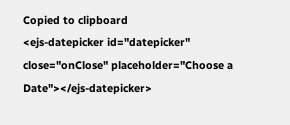Copied to clipboard
<ejs-datepicker id="datepicker" close="onClose" placeholder="Choose a Date"></ejs-datepicker>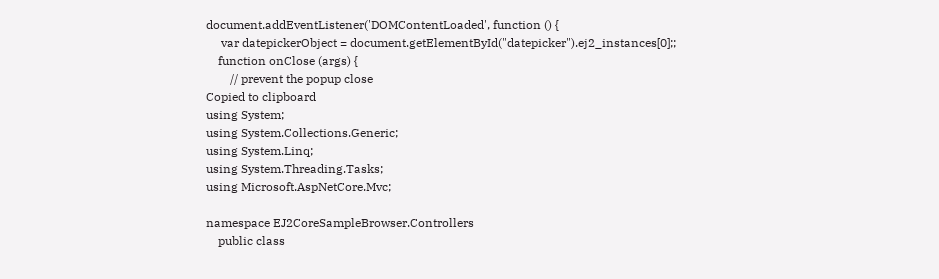document.addEventListener('DOMContentLoaded', function () {
     var datepickerObject = document.getElementById("datepicker").ej2_instances[0];;
    function onClose (args) {
        // prevent the popup close
Copied to clipboard
using System;
using System.Collections.Generic;
using System.Linq;
using System.Threading.Tasks;
using Microsoft.AspNetCore.Mvc;

namespace EJ2CoreSampleBrowser.Controllers
    public class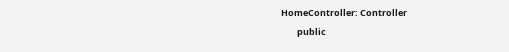HomeController: Controller
        public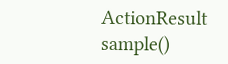ActionResult sample()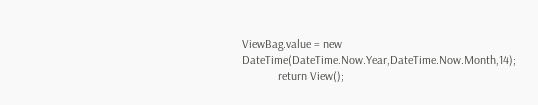ViewBag.value = new DateTime(DateTime.Now.Year,DateTime.Now.Month,14);
            return View();